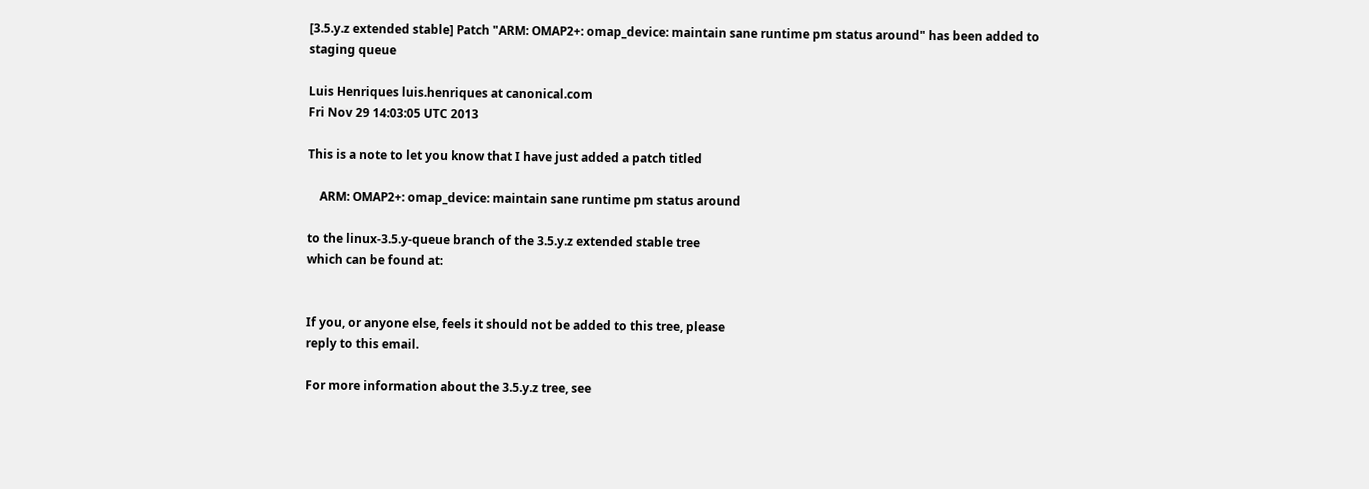[3.5.y.z extended stable] Patch "ARM: OMAP2+: omap_device: maintain sane runtime pm status around" has been added to staging queue

Luis Henriques luis.henriques at canonical.com
Fri Nov 29 14:03:05 UTC 2013

This is a note to let you know that I have just added a patch titled

    ARM: OMAP2+: omap_device: maintain sane runtime pm status around

to the linux-3.5.y-queue branch of the 3.5.y.z extended stable tree
which can be found at:


If you, or anyone else, feels it should not be added to this tree, please
reply to this email.

For more information about the 3.5.y.z tree, see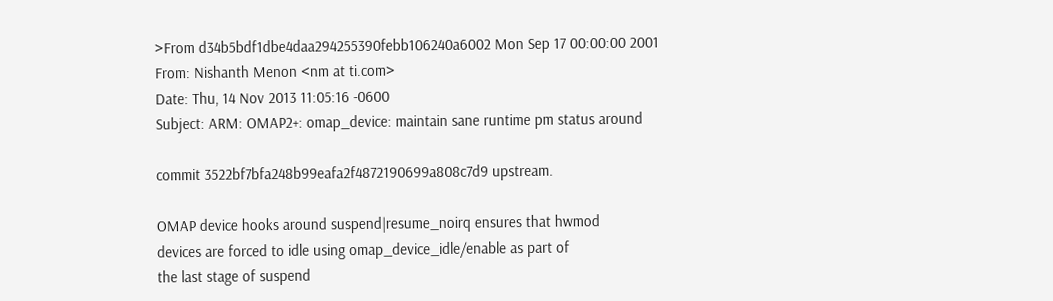>From d34b5bdf1dbe4daa294255390febb106240a6002 Mon Sep 17 00:00:00 2001
From: Nishanth Menon <nm at ti.com>
Date: Thu, 14 Nov 2013 11:05:16 -0600
Subject: ARM: OMAP2+: omap_device: maintain sane runtime pm status around

commit 3522bf7bfa248b99eafa2f4872190699a808c7d9 upstream.

OMAP device hooks around suspend|resume_noirq ensures that hwmod
devices are forced to idle using omap_device_idle/enable as part of
the last stage of suspend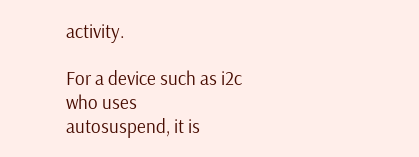activity.

For a device such as i2c who uses autosuspend, it is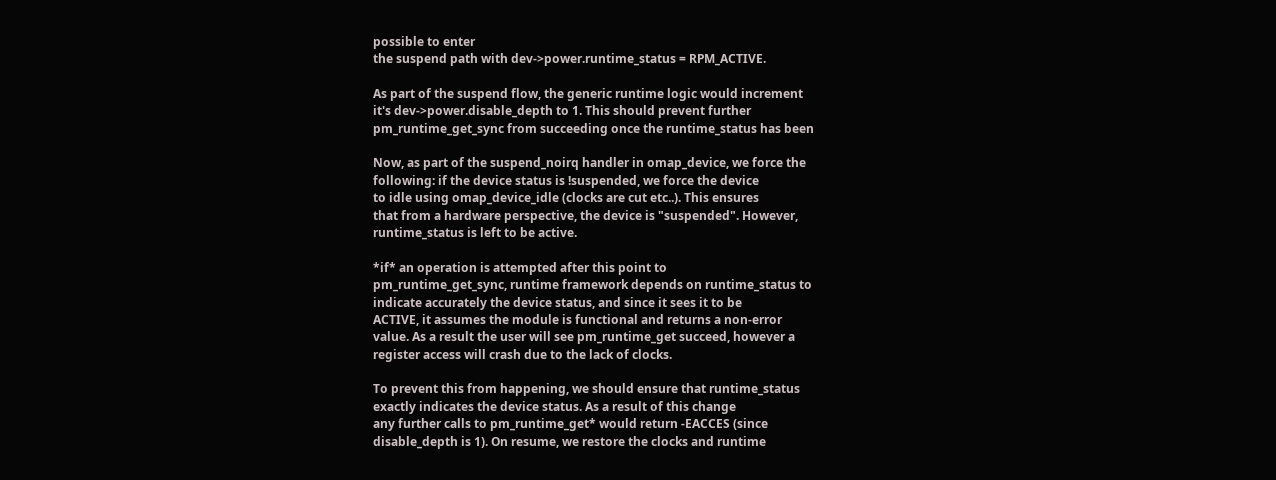possible to enter
the suspend path with dev->power.runtime_status = RPM_ACTIVE.

As part of the suspend flow, the generic runtime logic would increment
it's dev->power.disable_depth to 1. This should prevent further
pm_runtime_get_sync from succeeding once the runtime_status has been

Now, as part of the suspend_noirq handler in omap_device, we force the
following: if the device status is !suspended, we force the device
to idle using omap_device_idle (clocks are cut etc..). This ensures
that from a hardware perspective, the device is "suspended". However,
runtime_status is left to be active.

*if* an operation is attempted after this point to
pm_runtime_get_sync, runtime framework depends on runtime_status to
indicate accurately the device status, and since it sees it to be
ACTIVE, it assumes the module is functional and returns a non-error
value. As a result the user will see pm_runtime_get succeed, however a
register access will crash due to the lack of clocks.

To prevent this from happening, we should ensure that runtime_status
exactly indicates the device status. As a result of this change
any further calls to pm_runtime_get* would return -EACCES (since
disable_depth is 1). On resume, we restore the clocks and runtime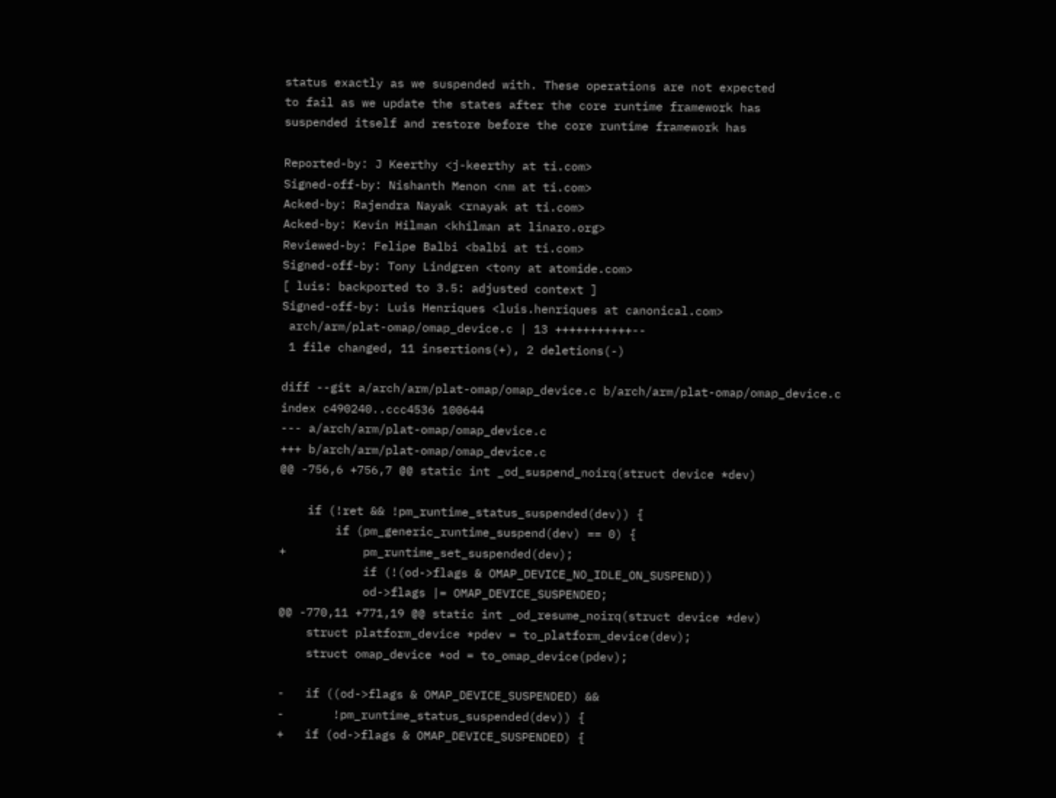status exactly as we suspended with. These operations are not expected
to fail as we update the states after the core runtime framework has
suspended itself and restore before the core runtime framework has

Reported-by: J Keerthy <j-keerthy at ti.com>
Signed-off-by: Nishanth Menon <nm at ti.com>
Acked-by: Rajendra Nayak <rnayak at ti.com>
Acked-by: Kevin Hilman <khilman at linaro.org>
Reviewed-by: Felipe Balbi <balbi at ti.com>
Signed-off-by: Tony Lindgren <tony at atomide.com>
[ luis: backported to 3.5: adjusted context ]
Signed-off-by: Luis Henriques <luis.henriques at canonical.com>
 arch/arm/plat-omap/omap_device.c | 13 +++++++++++--
 1 file changed, 11 insertions(+), 2 deletions(-)

diff --git a/arch/arm/plat-omap/omap_device.c b/arch/arm/plat-omap/omap_device.c
index c490240..ccc4536 100644
--- a/arch/arm/plat-omap/omap_device.c
+++ b/arch/arm/plat-omap/omap_device.c
@@ -756,6 +756,7 @@ static int _od_suspend_noirq(struct device *dev)

    if (!ret && !pm_runtime_status_suspended(dev)) {
        if (pm_generic_runtime_suspend(dev) == 0) {
+           pm_runtime_set_suspended(dev);
            if (!(od->flags & OMAP_DEVICE_NO_IDLE_ON_SUSPEND))
            od->flags |= OMAP_DEVICE_SUSPENDED;
@@ -770,11 +771,19 @@ static int _od_resume_noirq(struct device *dev)
    struct platform_device *pdev = to_platform_device(dev);
    struct omap_device *od = to_omap_device(pdev);

-   if ((od->flags & OMAP_DEVICE_SUSPENDED) &&
-       !pm_runtime_status_suspended(dev)) {
+   if (od->flags & OMAP_DEVICE_SUSPENDED) {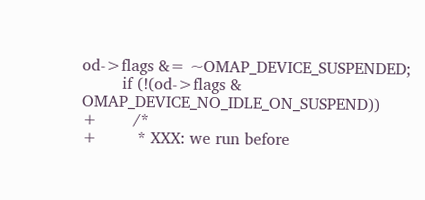od->flags &= ~OMAP_DEVICE_SUSPENDED;
        if (!(od->flags & OMAP_DEVICE_NO_IDLE_ON_SUSPEND))
+       /*
+        * XXX: we run before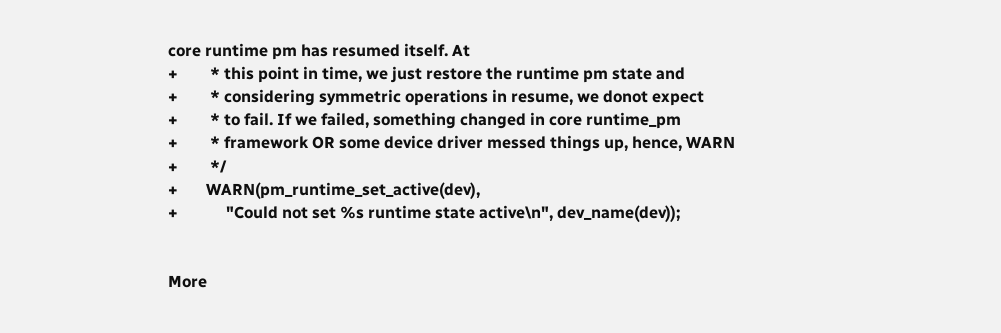core runtime pm has resumed itself. At
+        * this point in time, we just restore the runtime pm state and
+        * considering symmetric operations in resume, we donot expect
+        * to fail. If we failed, something changed in core runtime_pm
+        * framework OR some device driver messed things up, hence, WARN
+        */
+       WARN(pm_runtime_set_active(dev),
+            "Could not set %s runtime state active\n", dev_name(dev));


More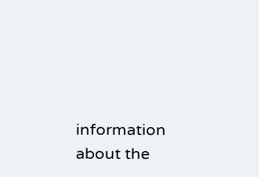information about the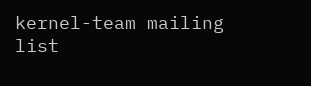kernel-team mailing list